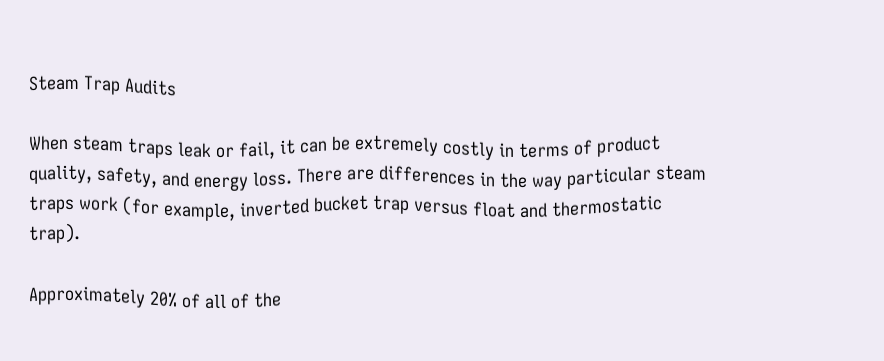Steam Trap Audits

When steam traps leak or fail, it can be extremely costly in terms of product quality, safety, and energy loss. There are differences in the way particular steam traps work (for example, inverted bucket trap versus float and thermostatic trap).

Approximately 20% of all of the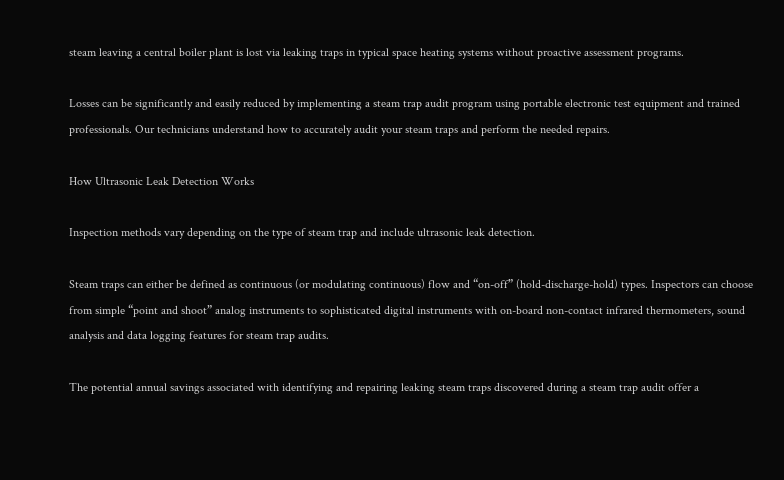steam leaving a central boiler plant is lost via leaking traps in typical space heating systems without proactive assessment programs.

Losses can be significantly and easily reduced by implementing a steam trap audit program using portable electronic test equipment and trained professionals. Our technicians understand how to accurately audit your steam traps and perform the needed repairs.

How Ultrasonic Leak Detection Works

Inspection methods vary depending on the type of steam trap and include ultrasonic leak detection.

Steam traps can either be defined as continuous (or modulating continuous) flow and “on-off” (hold-discharge-hold) types. Inspectors can choose from simple “point and shoot” analog instruments to sophisticated digital instruments with on-board non-contact infrared thermometers, sound analysis and data logging features for steam trap audits.

The potential annual savings associated with identifying and repairing leaking steam traps discovered during a steam trap audit offer a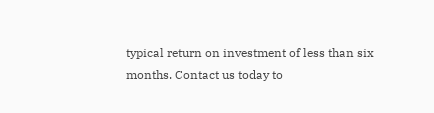typical return on investment of less than six months. Contact us today to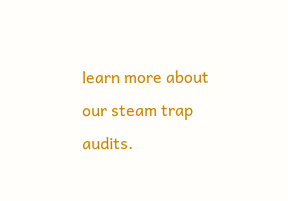learn more about our steam trap audits.